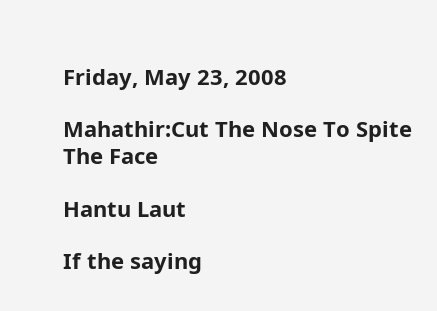Friday, May 23, 2008

Mahathir:Cut The Nose To Spite The Face

Hantu Laut

If the saying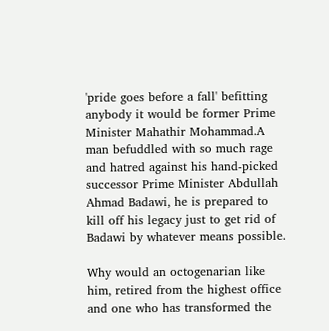'pride goes before a fall' befitting anybody it would be former Prime Minister Mahathir Mohammad.A man befuddled with so much rage and hatred against his hand-picked successor Prime Minister Abdullah Ahmad Badawi, he is prepared to kill off his legacy just to get rid of Badawi by whatever means possible.

Why would an octogenarian like him, retired from the highest office and one who has transformed the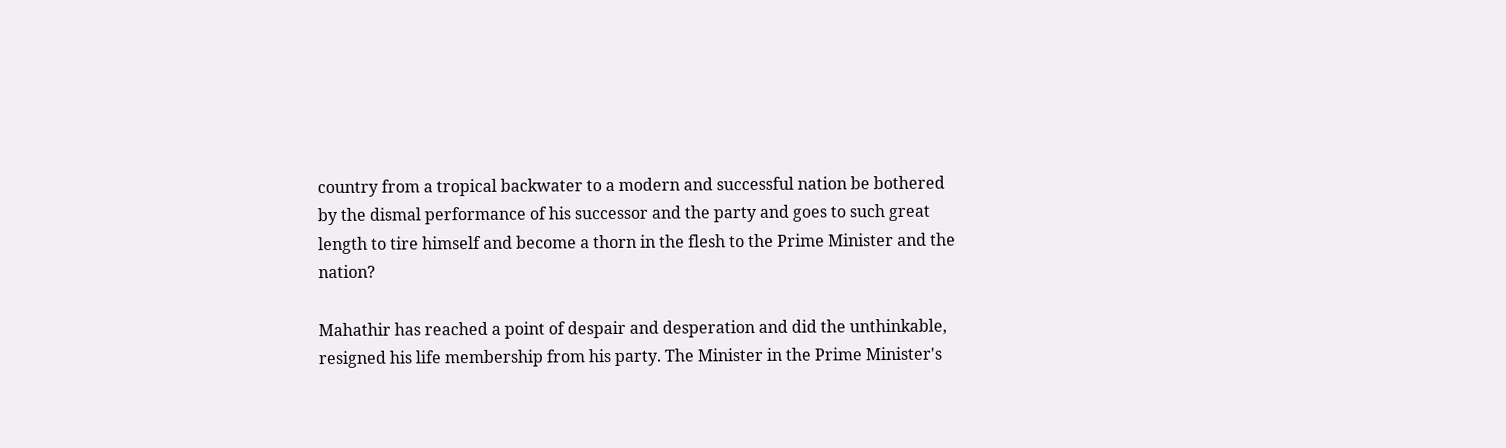country from a tropical backwater to a modern and successful nation be bothered by the dismal performance of his successor and the party and goes to such great length to tire himself and become a thorn in the flesh to the Prime Minister and the nation?

Mahathir has reached a point of despair and desperation and did the unthinkable, resigned his life membership from his party. The Minister in the Prime Minister's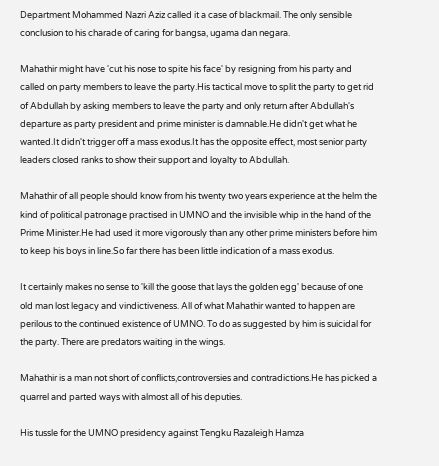Department Mohammed Nazri Aziz called it a case of blackmail. The only sensible conclusion to his charade of caring for bangsa, ugama dan negara.

Mahathir might have 'cut his nose to spite his face' by resigning from his party and called on party members to leave the party.His tactical move to split the party to get rid of Abdullah by asking members to leave the party and only return after Abdullah's departure as party president and prime minister is damnable.He didn't get what he wanted.It didn't trigger off a mass exodus.It has the opposite effect, most senior party leaders closed ranks to show their support and loyalty to Abdullah.

Mahathir of all people should know from his twenty two years experience at the helm the kind of political patronage practised in UMNO and the invisible whip in the hand of the Prime Minister.He had used it more vigorously than any other prime ministers before him to keep his boys in line.So far there has been little indication of a mass exodus.

It certainly makes no sense to 'kill the goose that lays the golden egg' because of one old man lost legacy and vindictiveness. All of what Mahathir wanted to happen are perilous to the continued existence of UMNO. To do as suggested by him is suicidal for the party. There are predators waiting in the wings.

Mahathir is a man not short of conflicts,controversies and contradictions.He has picked a quarrel and parted ways with almost all of his deputies.

His tussle for the UMNO presidency against Tengku Razaleigh Hamza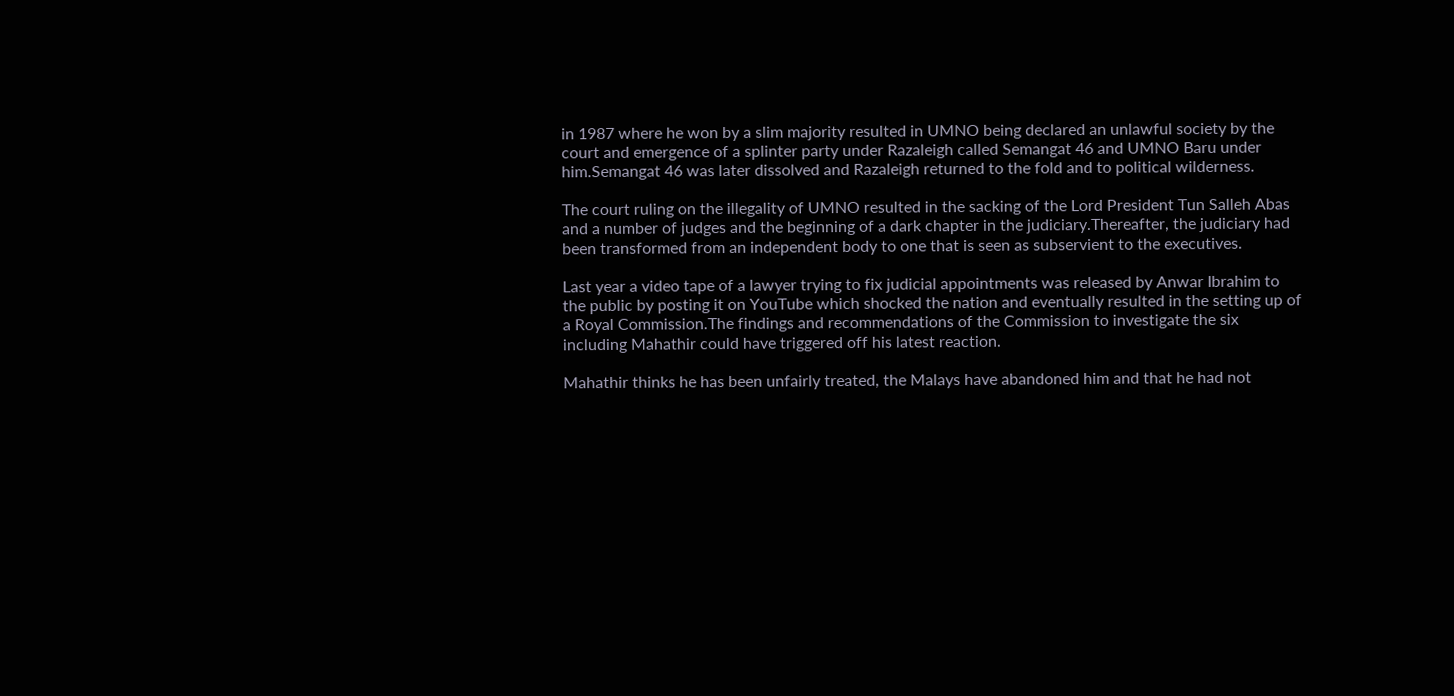in 1987 where he won by a slim majority resulted in UMNO being declared an unlawful society by the court and emergence of a splinter party under Razaleigh called Semangat 46 and UMNO Baru under him.Semangat 46 was later dissolved and Razaleigh returned to the fold and to political wilderness.

The court ruling on the illegality of UMNO resulted in the sacking of the Lord President Tun Salleh Abas and a number of judges and the beginning of a dark chapter in the judiciary.Thereafter, the judiciary had been transformed from an independent body to one that is seen as subservient to the executives.

Last year a video tape of a lawyer trying to fix judicial appointments was released by Anwar Ibrahim to the public by posting it on YouTube which shocked the nation and eventually resulted in the setting up of a Royal Commission.The findings and recommendations of the Commission to investigate the six including Mahathir could have triggered off his latest reaction.

Mahathir thinks he has been unfairly treated, the Malays have abandoned him and that he had not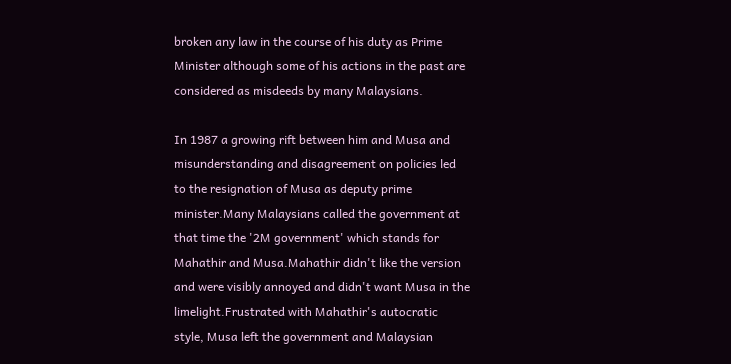broken any law in the course of his duty as Prime Minister although some of his actions in the past are considered as misdeeds by many Malaysians.

In 1987 a growing rift between him and Musa and misunderstanding and disagreement on policies led to the resignation of Musa as deputy prime minister.Many Malaysians called the government at that time the '2M government' which stands for Mahathir and Musa.Mahathir didn't like the version and were visibly annoyed and didn't want Musa in the limelight.Frustrated with Mahathir's autocratic style, Musa left the government and Malaysian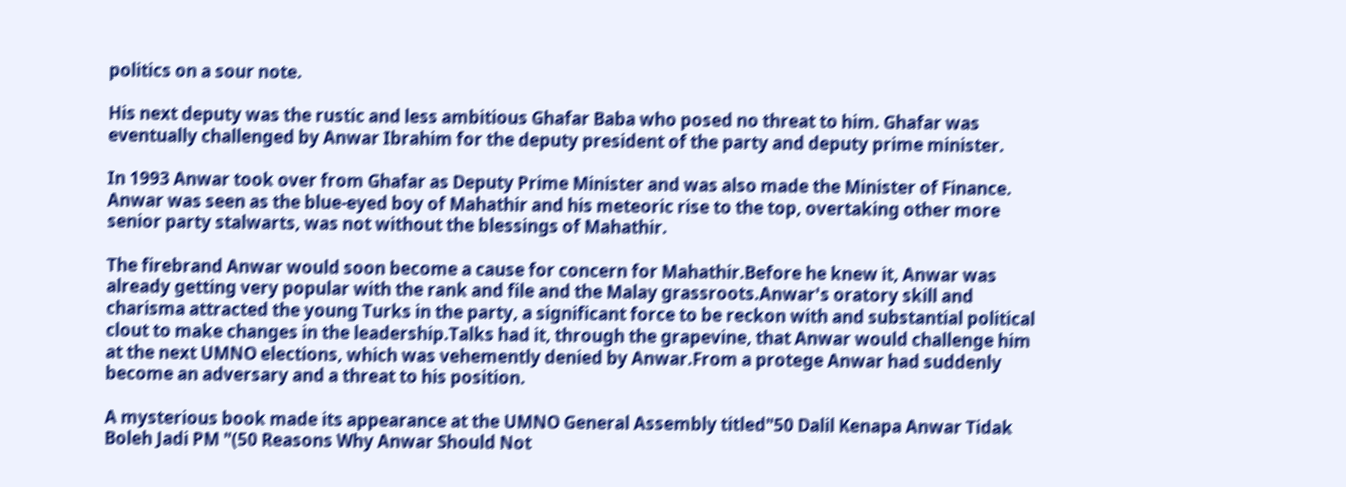politics on a sour note.

His next deputy was the rustic and less ambitious Ghafar Baba who posed no threat to him. Ghafar was eventually challenged by Anwar Ibrahim for the deputy president of the party and deputy prime minister.

In 1993 Anwar took over from Ghafar as Deputy Prime Minister and was also made the Minister of Finance. Anwar was seen as the blue-eyed boy of Mahathir and his meteoric rise to the top, overtaking other more senior party stalwarts, was not without the blessings of Mahathir.

The firebrand Anwar would soon become a cause for concern for Mahathir.Before he knew it, Anwar was already getting very popular with the rank and file and the Malay grassroots.Anwar's oratory skill and charisma attracted the young Turks in the party, a significant force to be reckon with and substantial political clout to make changes in the leadership.Talks had it, through the grapevine, that Anwar would challenge him at the next UMNO elections, which was vehemently denied by Anwar.From a protege Anwar had suddenly become an adversary and a threat to his position.

A mysterious book made its appearance at the UMNO General Assembly titled"50 Dalil Kenapa Anwar Tidak Boleh Jadi PM "(50 Reasons Why Anwar Should Not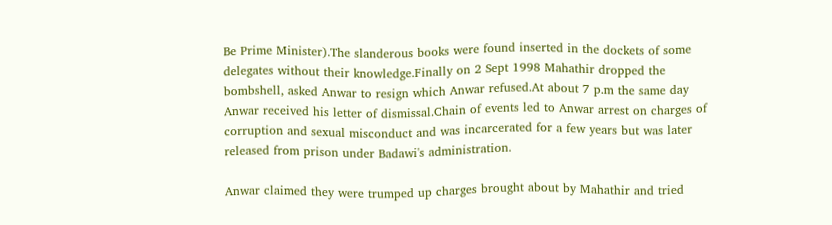Be Prime Minister).The slanderous books were found inserted in the dockets of some delegates without their knowledge.Finally on 2 Sept 1998 Mahathir dropped the bombshell, asked Anwar to resign which Anwar refused.At about 7 p.m the same day Anwar received his letter of dismissal.Chain of events led to Anwar arrest on charges of corruption and sexual misconduct and was incarcerated for a few years but was later released from prison under Badawi's administration.

Anwar claimed they were trumped up charges brought about by Mahathir and tried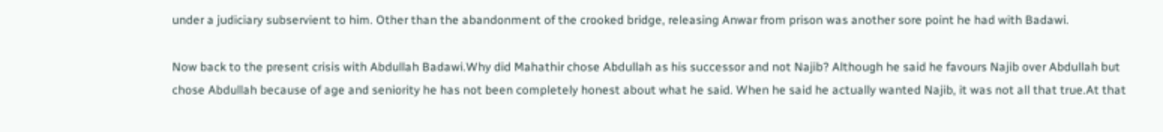under a judiciary subservient to him. Other than the abandonment of the crooked bridge, releasing Anwar from prison was another sore point he had with Badawi.

Now back to the present crisis with Abdullah Badawi.Why did Mahathir chose Abdullah as his successor and not Najib? Although he said he favours Najib over Abdullah but chose Abdullah because of age and seniority he has not been completely honest about what he said. When he said he actually wanted Najib, it was not all that true.At that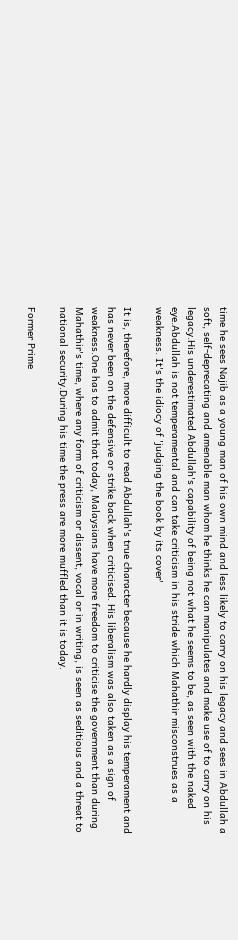time he sees Najib as a young man of his own mind and less likely to carry on his legacy and sees in Abdullah a soft, self-deprecating and amenable man whom he thinks he can manipulates and make use of to carry on his legacy.His underestimated Abdullah's capability of being not what he seems to be, as seen with the naked eye.Abdullah is not temperamental and can take criticism in his stride which Mahathir misconstrues as a weakness. It's the idiocy of 'judging the book by its cover'

It is, therefore, more difficult to read Abdullah's true character because he hardly display his temperament and has never been on the defensive or strike back when criticised. His liberalism was also taken as a sign of weakness.One has to admit that today, Malaysians have more freedom to criticise the government than during Mahathir's time, where any form of criticism or dissent, vocal or in writing, is seen as seditious and a threat to national security.During his time the press are more muffled than it is today.

Former Prime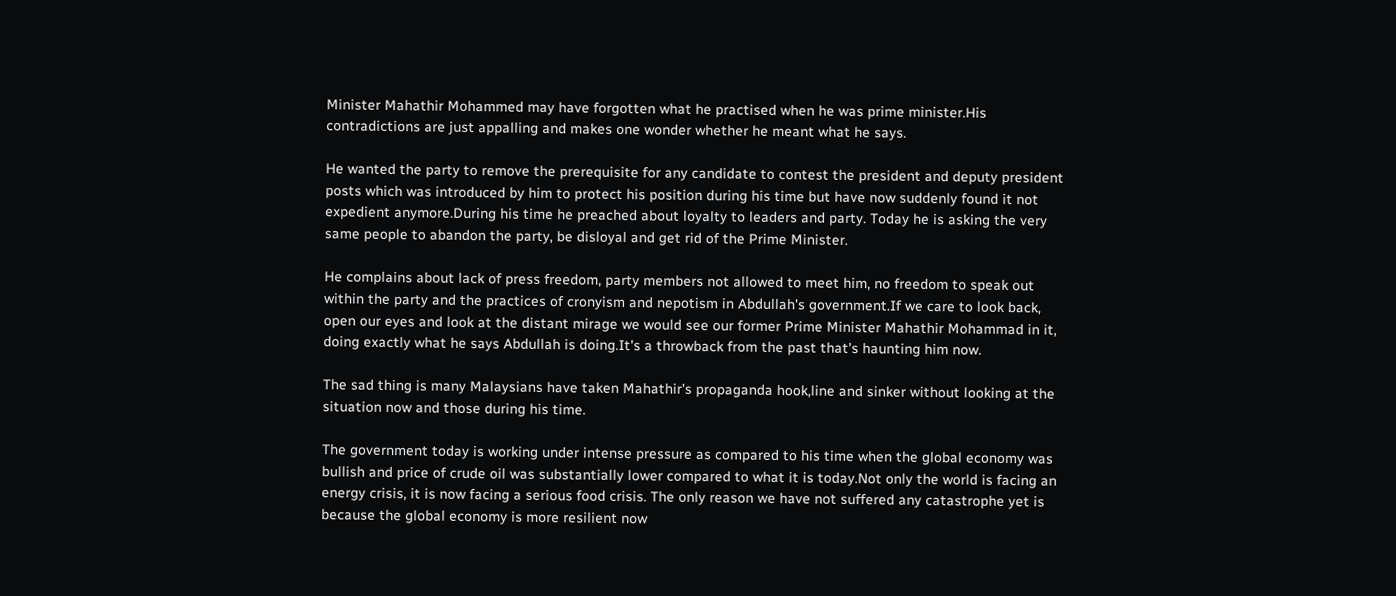Minister Mahathir Mohammed may have forgotten what he practised when he was prime minister.His contradictions are just appalling and makes one wonder whether he meant what he says.

He wanted the party to remove the prerequisite for any candidate to contest the president and deputy president posts which was introduced by him to protect his position during his time but have now suddenly found it not expedient anymore.During his time he preached about loyalty to leaders and party. Today he is asking the very same people to abandon the party, be disloyal and get rid of the Prime Minister.

He complains about lack of press freedom, party members not allowed to meet him, no freedom to speak out within the party and the practices of cronyism and nepotism in Abdullah's government.If we care to look back, open our eyes and look at the distant mirage we would see our former Prime Minister Mahathir Mohammad in it, doing exactly what he says Abdullah is doing.It's a throwback from the past that's haunting him now.

The sad thing is many Malaysians have taken Mahathir's propaganda hook,line and sinker without looking at the situation now and those during his time.

The government today is working under intense pressure as compared to his time when the global economy was bullish and price of crude oil was substantially lower compared to what it is today.Not only the world is facing an energy crisis, it is now facing a serious food crisis. The only reason we have not suffered any catastrophe yet is because the global economy is more resilient now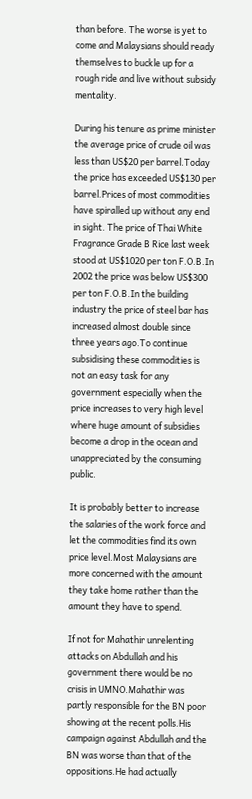than before. The worse is yet to come and Malaysians should ready themselves to buckle up for a rough ride and live without subsidy mentality.

During his tenure as prime minister the average price of crude oil was less than US$20 per barrel.Today the price has exceeded US$130 per barrel.Prices of most commodities have spiralled up without any end in sight. The price of Thai White Fragrance Grade B Rice last week stood at US$1020 per ton F.O.B.In 2002 the price was below US$300 per ton F.O.B.In the building industry the price of steel bar has increased almost double since three years ago.To continue subsidising these commodities is not an easy task for any government especially when the price increases to very high level where huge amount of subsidies become a drop in the ocean and unappreciated by the consuming public.

It is probably better to increase the salaries of the work force and let the commodities find its own price level.Most Malaysians are more concerned with the amount they take home rather than the amount they have to spend.

If not for Mahathir unrelenting attacks on Abdullah and his government there would be no crisis in UMNO.Mahathir was partly responsible for the BN poor showing at the recent polls.His campaign against Abdullah and the BN was worse than that of the oppositions.He had actually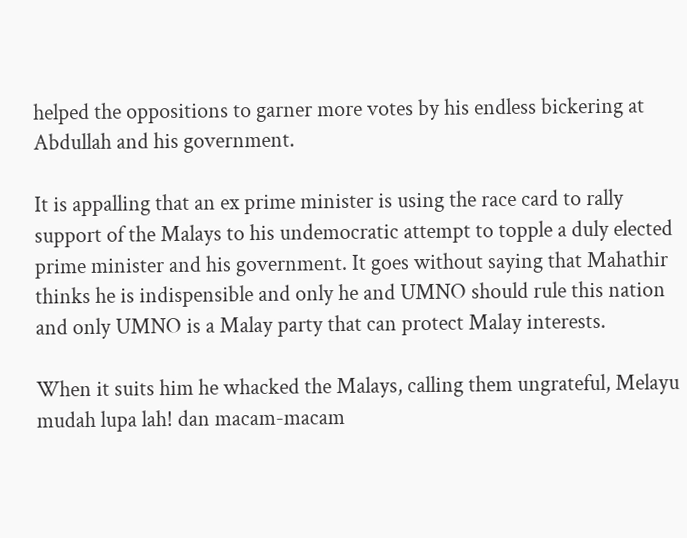helped the oppositions to garner more votes by his endless bickering at Abdullah and his government.

It is appalling that an ex prime minister is using the race card to rally support of the Malays to his undemocratic attempt to topple a duly elected prime minister and his government. It goes without saying that Mahathir thinks he is indispensible and only he and UMNO should rule this nation and only UMNO is a Malay party that can protect Malay interests.

When it suits him he whacked the Malays, calling them ungrateful, Melayu mudah lupa lah! dan macam-macam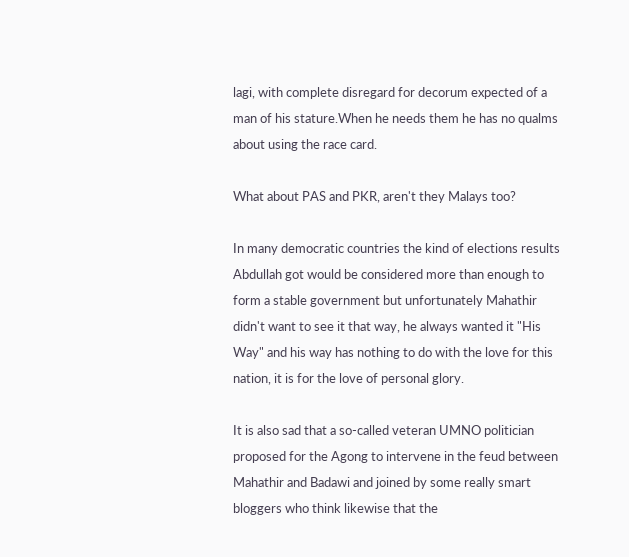lagi, with complete disregard for decorum expected of a man of his stature.When he needs them he has no qualms about using the race card.

What about PAS and PKR, aren't they Malays too?

In many democratic countries the kind of elections results Abdullah got would be considered more than enough to form a stable government but unfortunately Mahathir didn't want to see it that way, he always wanted it "His Way" and his way has nothing to do with the love for this nation, it is for the love of personal glory.

It is also sad that a so-called veteran UMNO politician proposed for the Agong to intervene in the feud between Mahathir and Badawi and joined by some really smart bloggers who think likewise that the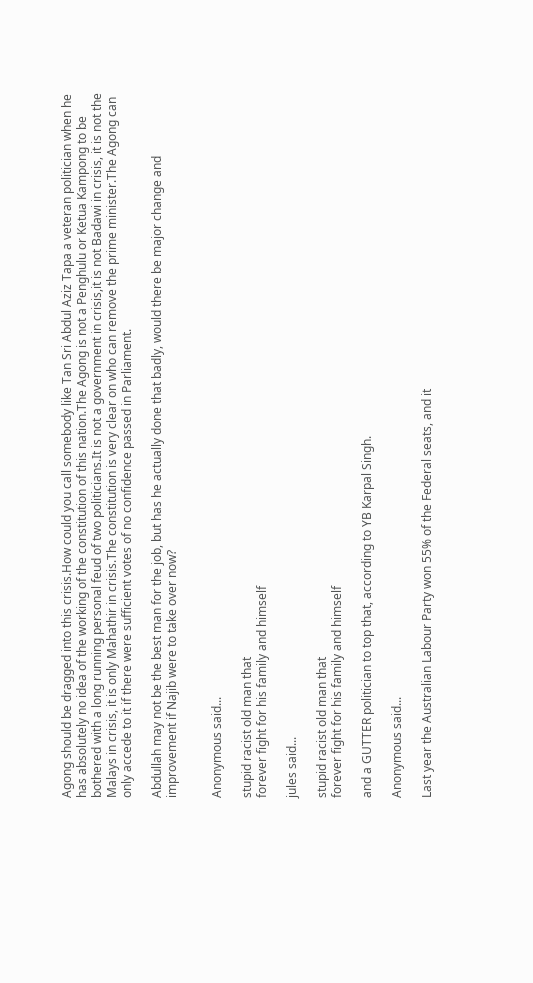Agong should be dragged into this crisis.How could you call somebody like Tan Sri Abdul Aziz Tapa a veteran politician when he has absolutely no idea of the working of the constitution of this nation.The Agong is not a Penghulu or Ketua Kampong to be bothered with a long running personal feud of two politicians.It is not a government in crisis,it is not Badawi in crisis, it is not the Malays in crisis, it is only Mahathir in crisis.The constitution is very clear on who can remove the prime minister.The Agong can only accede to it if there were sufficient votes of no confidence passed in Parliament.

Abdullah may not be the best man for the job, but has he actually done that badly, would there be major change and improvement if Najib were to take over now?


Anonymous said...

stupid racist old man that
forever fight for his family and himself

jules said...

stupid racist old man that
forever fight for his family and himself

and a GUTTER politician to top that, according to YB Karpal Singh.

Anonymous said...

Last year the Australian Labour Party won 55% of the Federal seats, and it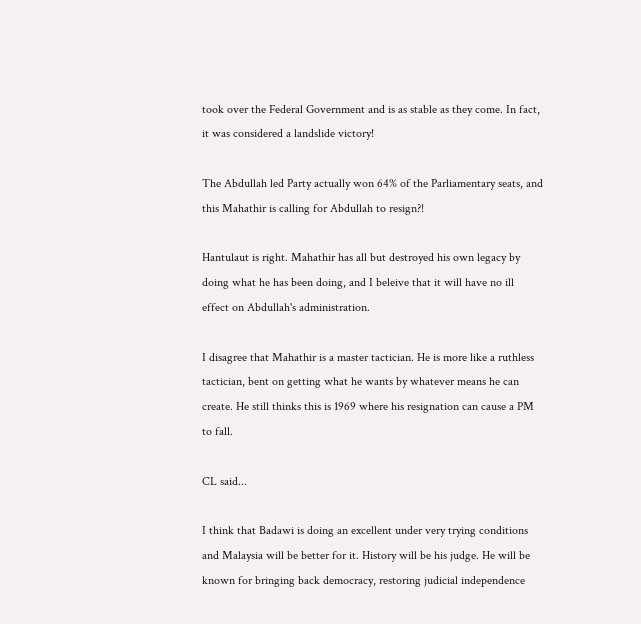took over the Federal Government and is as stable as they come. In fact, it was considered a landslide victory!

The Abdullah led Party actually won 64% of the Parliamentary seats, and this Mahathir is calling for Abdullah to resign?!

Hantulaut is right. Mahathir has all but destroyed his own legacy by doing what he has been doing, and I beleive that it will have no ill effect on Abdullah's administration.

I disagree that Mahathir is a master tactician. He is more like a ruthless tactician, bent on getting what he wants by whatever means he can create. He still thinks this is 1969 where his resignation can cause a PM to fall.

CL said...

I think that Badawi is doing an excellent under very trying conditions and Malaysia will be better for it. History will be his judge. He will be known for bringing back democracy, restoring judicial independence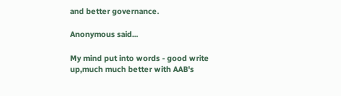and better governance.

Anonymous said...

My mind put into words - good write up,much much better with AAB's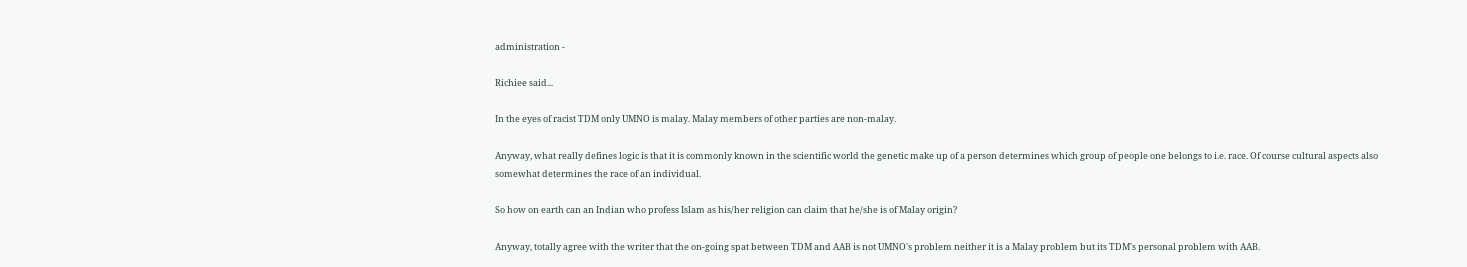administration -

Richiee said...

In the eyes of racist TDM only UMNO is malay. Malay members of other parties are non-malay.

Anyway, what really defines logic is that it is commonly known in the scientific world the genetic make up of a person determines which group of people one belongs to i.e. race. Of course cultural aspects also somewhat determines the race of an individual.

So how on earth can an Indian who profess Islam as his/her religion can claim that he/she is of Malay origin?

Anyway, totally agree with the writer that the on-going spat between TDM and AAB is not UMNO's problem neither it is a Malay problem but its TDM's personal problem with AAB.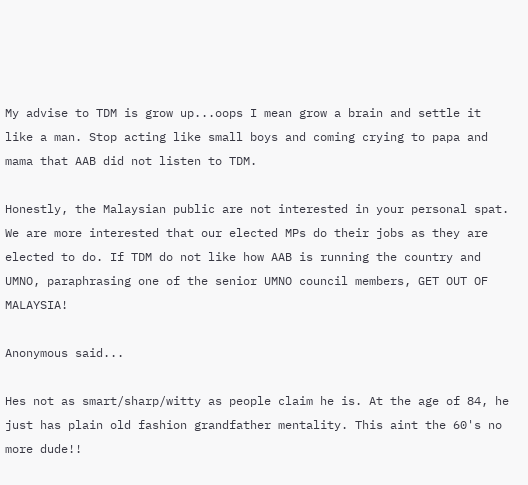My advise to TDM is grow up...oops I mean grow a brain and settle it like a man. Stop acting like small boys and coming crying to papa and mama that AAB did not listen to TDM.

Honestly, the Malaysian public are not interested in your personal spat. We are more interested that our elected MPs do their jobs as they are elected to do. If TDM do not like how AAB is running the country and UMNO, paraphrasing one of the senior UMNO council members, GET OUT OF MALAYSIA!

Anonymous said...

Hes not as smart/sharp/witty as people claim he is. At the age of 84, he just has plain old fashion grandfather mentality. This aint the 60's no more dude!!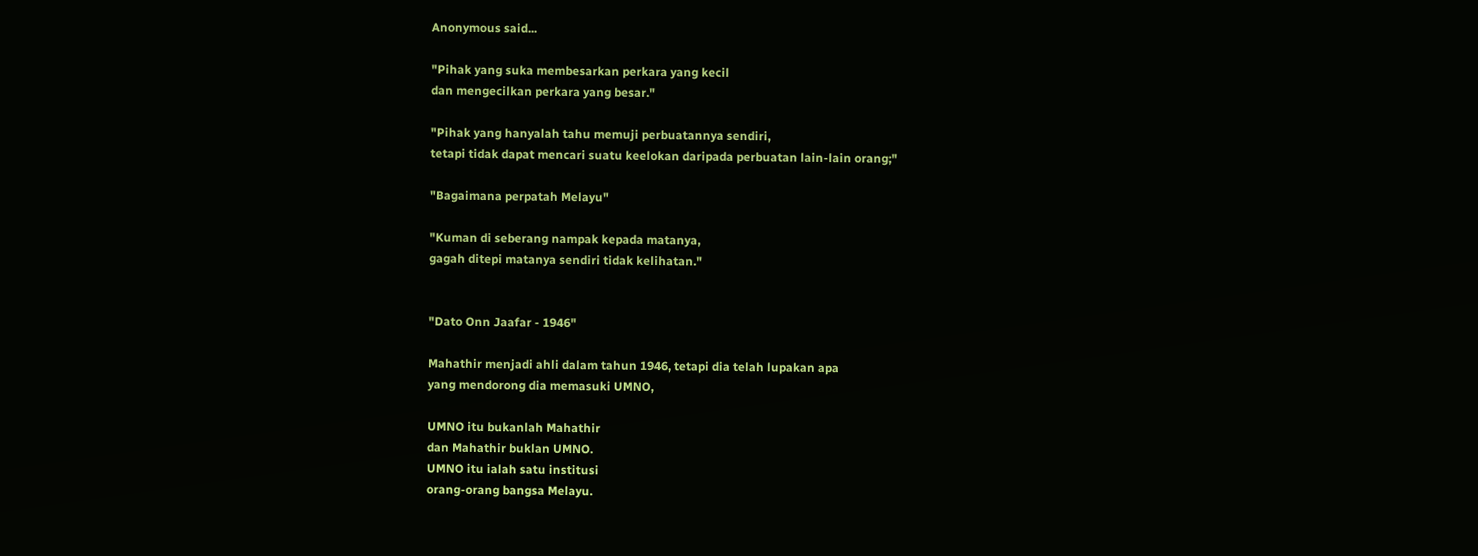Anonymous said...

"Pihak yang suka membesarkan perkara yang kecil
dan mengecilkan perkara yang besar."

"Pihak yang hanyalah tahu memuji perbuatannya sendiri,
tetapi tidak dapat mencari suatu keelokan daripada perbuatan lain-lain orang;"

"Bagaimana perpatah Melayu"

"Kuman di seberang nampak kepada matanya,
gagah ditepi matanya sendiri tidak kelihatan."


"Dato Onn Jaafar - 1946"

Mahathir menjadi ahli dalam tahun 1946, tetapi dia telah lupakan apa
yang mendorong dia memasuki UMNO,

UMNO itu bukanlah Mahathir
dan Mahathir buklan UMNO.
UMNO itu ialah satu institusi
orang-orang bangsa Melayu.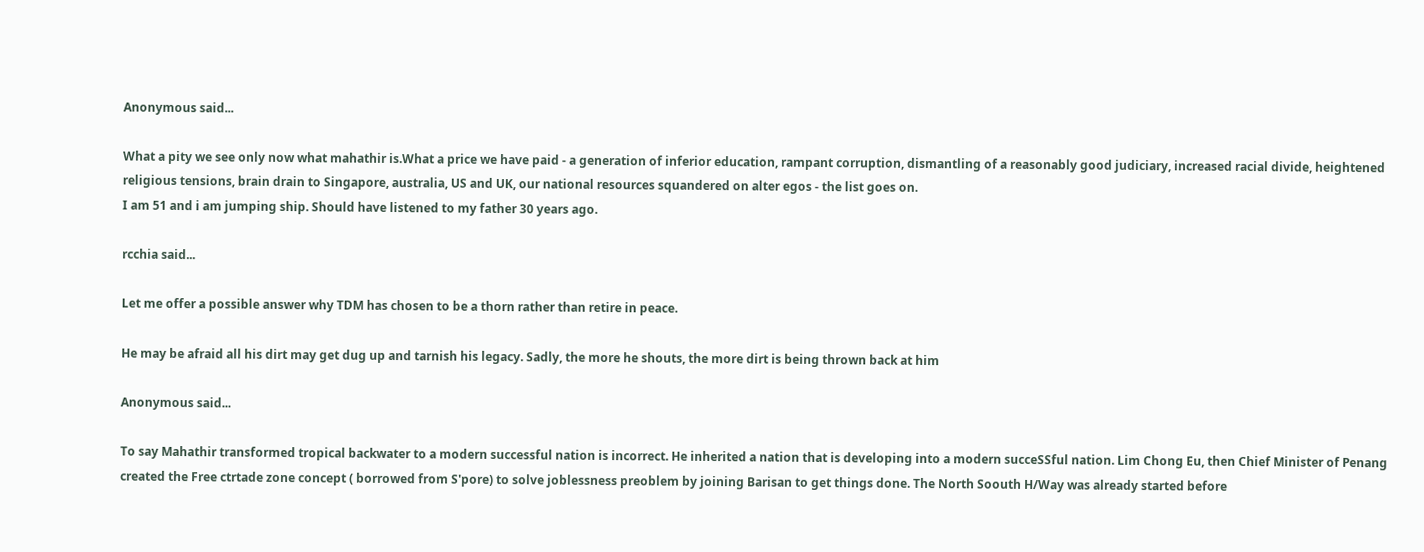Anonymous said...

What a pity we see only now what mahathir is.What a price we have paid - a generation of inferior education, rampant corruption, dismantling of a reasonably good judiciary, increased racial divide, heightened religious tensions, brain drain to Singapore, australia, US and UK, our national resources squandered on alter egos - the list goes on.
I am 51 and i am jumping ship. Should have listened to my father 30 years ago.

rcchia said...

Let me offer a possible answer why TDM has chosen to be a thorn rather than retire in peace.

He may be afraid all his dirt may get dug up and tarnish his legacy. Sadly, the more he shouts, the more dirt is being thrown back at him

Anonymous said...

To say Mahathir transformed tropical backwater to a modern successful nation is incorrect. He inherited a nation that is developing into a modern succeSSful nation. Lim Chong Eu, then Chief Minister of Penang created the Free ctrtade zone concept ( borrowed from S'pore) to solve joblessness preoblem by joining Barisan to get things done. The North Soouth H/Way was already started before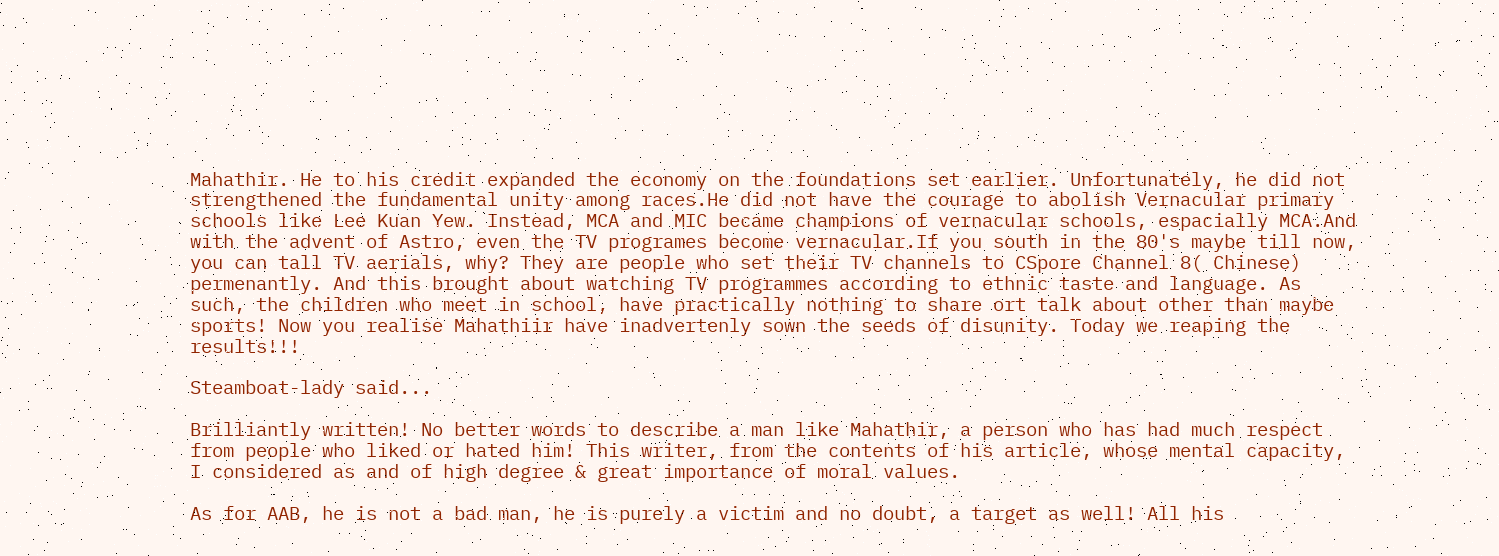Mahathir. He to his credit expanded the economy on the foundations set earlier. Unfortunately, he did not strengthened the fundamental unity among races.He did not have the courage to abolish Vernacular primary schools like Lee Kuan Yew. Instead, MCA and MIC became champions of vernacular schools, espacially MCA.And with the advent of Astro, even the TV programes become vernacular.If you south in the 80's maybe till now, you can tall TV aerials, why? They are people who set their TV channels to CSpore Channel 8( Chinese) permenantly. And this brought about watching TV programmes according to ethnic taste and language. As such, the children who meet in school, have practically nothing to share ort talk about other than maybe sports! Now you realise Mahathiir have inadvertenly sown the seeds of disunity. Today we reaping the results!!!

Steamboat-lady said...

Brilliantly written! No better words to describe a man like Mahathir, a person who has had much respect from people who liked or hated him! This writer, from the contents of his article, whose mental capacity, I considered as and of high degree & great importance of moral values.

As for AAB, he is not a bad man, he is purely a victim and no doubt, a target as well! All his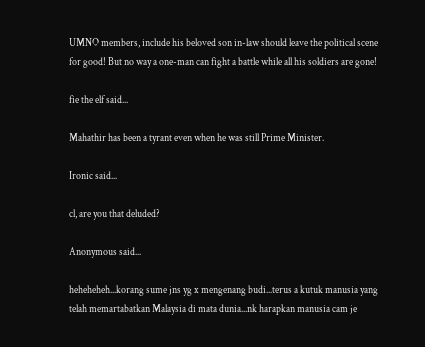UMNO members, include his beloved son in-law should leave the political scene for good! But no way a one-man can fight a battle while all his soldiers are gone!

fie the elf said...

Mahathir has been a tyrant even when he was still Prime Minister.

Ironic said...

cl, are you that deluded?

Anonymous said...

heheheheh...korang sume jns yg x mengenang budi...terus a kutuk manusia yang telah memartabatkan Malaysia di mata dunia...nk harapkan manusia cam je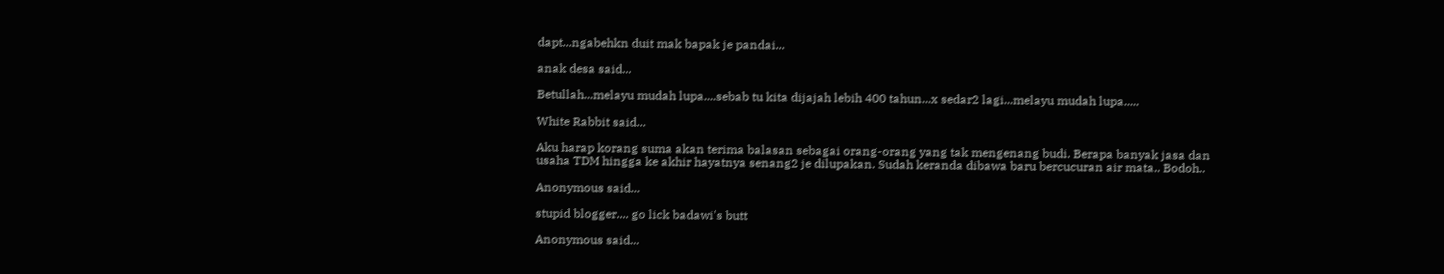dapt...ngabehkn duit mak bapak je pandai...

anak desa said...

Betullah...melayu mudah lupa....sebab tu kita dijajah lebih 400 tahun...x sedar2 lagi...melayu mudah lupa.....

White Rabbit said...

Aku harap korang suma akan terima balasan sebagai orang-orang yang tak mengenang budi. Berapa banyak jasa dan usaha TDM hingga ke akhir hayatnya senang2 je dilupakan. Sudah keranda dibawa baru bercucuran air mata.. Bodoh..

Anonymous said...

stupid blogger.... go lick badawi's butt

Anonymous said...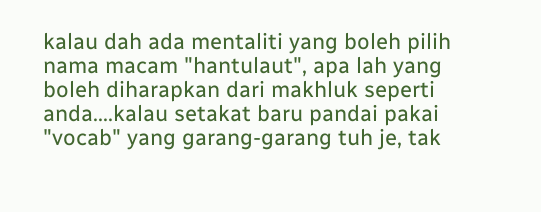kalau dah ada mentaliti yang boleh pilih nama macam "hantulaut", apa lah yang boleh diharapkan dari makhluk seperti anda....kalau setakat baru pandai pakai "vocab" yang garang-garang tuh je, tak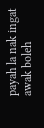payah la nak ingat awak boleh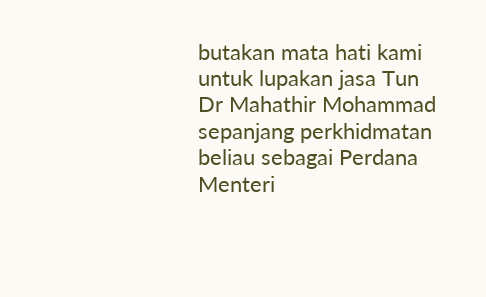butakan mata hati kami untuk lupakan jasa Tun Dr Mahathir Mohammad sepanjang perkhidmatan beliau sebagai Perdana Menteri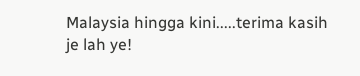Malaysia hingga kini.....terima kasih je lah ye!